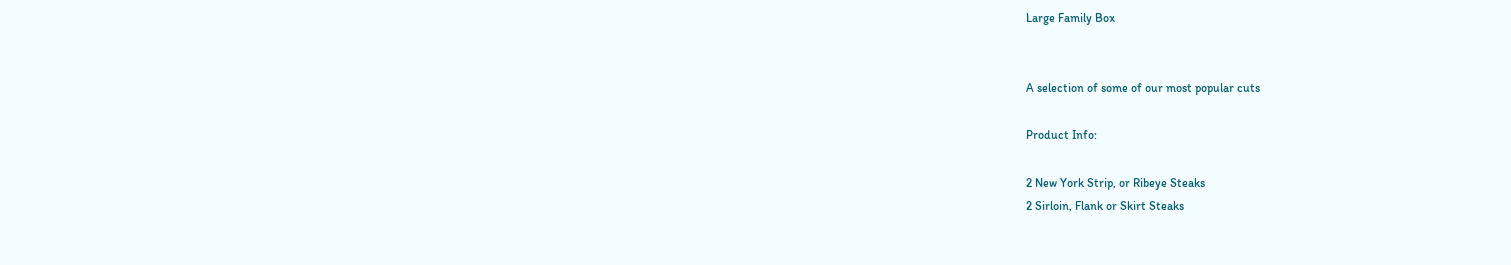Large Family Box


A selection of some of our most popular cuts

Product Info:

2 New York Strip, or Ribeye Steaks
2 Sirloin, Flank or Skirt Steaks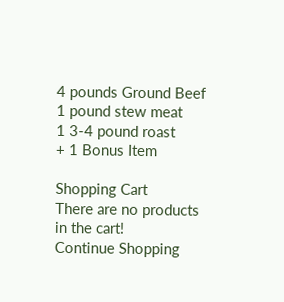4 pounds Ground Beef
1 pound stew meat
1 3-4 pound roast
+ 1 Bonus Item

Shopping Cart
There are no products in the cart!
Continue Shopping